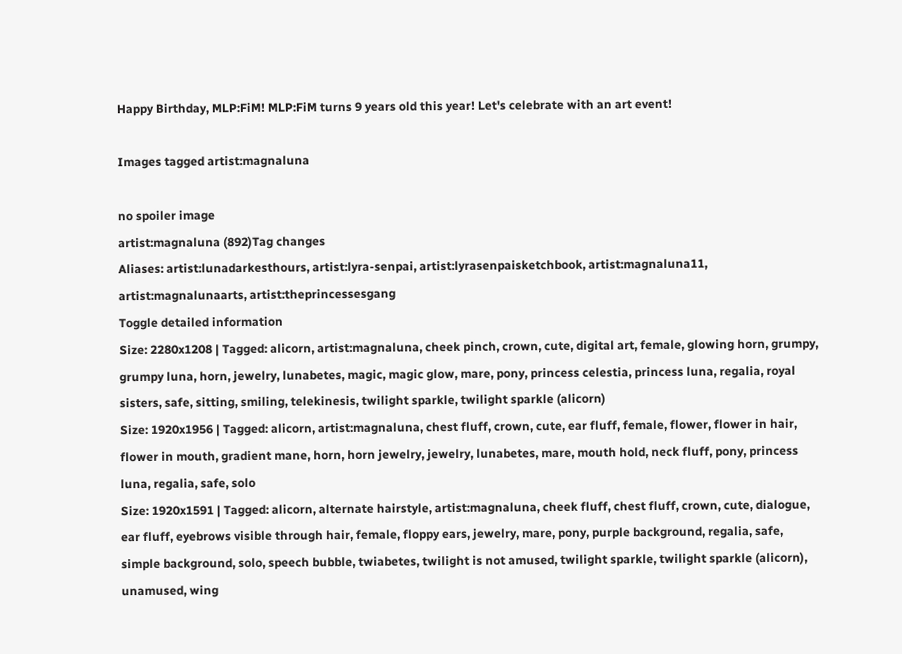Happy Birthday, MLP:FiM! MLP:FiM turns 9 years old this year! Let's celebrate with an art event!

Images tagged artist:magnaluna

no spoiler image
artist:magnaluna (892)Tag changes
Aliases: artist:lunadarkesthours, artist:lyra-senpai, artist:lyrasenpaisketchbook, artist:magnaluna11, artist:magnalunaarts, artist:theprincessesgang
Toggle detailed information
Size: 2280x1208 | Tagged: alicorn, artist:magnaluna, cheek pinch, crown, cute, digital art, female, glowing horn, grumpy, grumpy luna, horn, jewelry, lunabetes, magic, magic glow, mare, pony, princess celestia, princess luna, regalia, royal sisters, safe, sitting, smiling, telekinesis, twilight sparkle, twilight sparkle (alicorn)
Size: 1920x1956 | Tagged: alicorn, artist:magnaluna, chest fluff, crown, cute, ear fluff, female, flower, flower in hair, flower in mouth, gradient mane, horn, horn jewelry, jewelry, lunabetes, mare, mouth hold, neck fluff, pony, princess luna, regalia, safe, solo
Size: 1920x1591 | Tagged: alicorn, alternate hairstyle, artist:magnaluna, cheek fluff, chest fluff, crown, cute, dialogue, ear fluff, eyebrows visible through hair, female, floppy ears, jewelry, mare, pony, purple background, regalia, safe, simple background, solo, speech bubble, twiabetes, twilight is not amused, twilight sparkle, twilight sparkle (alicorn), unamused, wing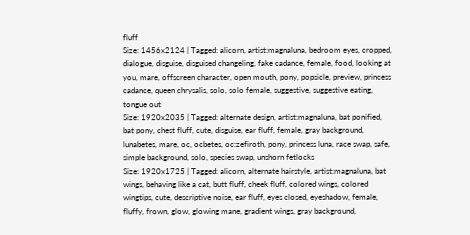fluff
Size: 1456x2124 | Tagged: alicorn, artist:magnaluna, bedroom eyes, cropped, dialogue, disguise, disguised changeling, fake cadance, female, food, looking at you, mare, offscreen character, open mouth, pony, popsicle, preview, princess cadance, queen chrysalis, solo, solo female, suggestive, suggestive eating, tongue out
Size: 1920x2035 | Tagged: alternate design, artist:magnaluna, bat ponified, bat pony, chest fluff, cute, disguise, ear fluff, female, gray background, lunabetes, mare, oc, ocbetes, oc:zefiroth, pony, princess luna, race swap, safe, simple background, solo, species swap, unshorn fetlocks
Size: 1920x1725 | Tagged: alicorn, alternate hairstyle, artist:magnaluna, bat wings, behaving like a cat, butt fluff, cheek fluff, colored wings, colored wingtips, cute, descriptive noise, ear fluff, eyes closed, eyeshadow, female, fluffy, frown, glow, glowing mane, gradient wings, gray background,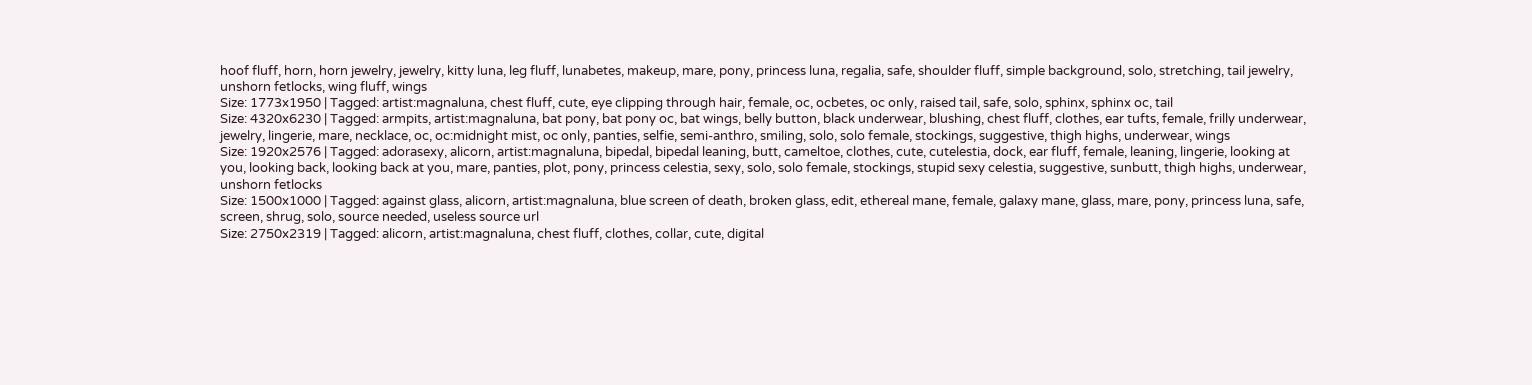hoof fluff, horn, horn jewelry, jewelry, kitty luna, leg fluff, lunabetes, makeup, mare, pony, princess luna, regalia, safe, shoulder fluff, simple background, solo, stretching, tail jewelry, unshorn fetlocks, wing fluff, wings
Size: 1773x1950 | Tagged: artist:magnaluna, chest fluff, cute, eye clipping through hair, female, oc, ocbetes, oc only, raised tail, safe, solo, sphinx, sphinx oc, tail
Size: 4320x6230 | Tagged: armpits, artist:magnaluna, bat pony, bat pony oc, bat wings, belly button, black underwear, blushing, chest fluff, clothes, ear tufts, female, frilly underwear, jewelry, lingerie, mare, necklace, oc, oc:midnight mist, oc only, panties, selfie, semi-anthro, smiling, solo, solo female, stockings, suggestive, thigh highs, underwear, wings
Size: 1920x2576 | Tagged: adorasexy, alicorn, artist:magnaluna, bipedal, bipedal leaning, butt, cameltoe, clothes, cute, cutelestia, dock, ear fluff, female, leaning, lingerie, looking at you, looking back, looking back at you, mare, panties, plot, pony, princess celestia, sexy, solo, solo female, stockings, stupid sexy celestia, suggestive, sunbutt, thigh highs, underwear, unshorn fetlocks
Size: 1500x1000 | Tagged: against glass, alicorn, artist:magnaluna, blue screen of death, broken glass, edit, ethereal mane, female, galaxy mane, glass, mare, pony, princess luna, safe, screen, shrug, solo, source needed, useless source url
Size: 2750x2319 | Tagged: alicorn, artist:magnaluna, chest fluff, clothes, collar, cute, digital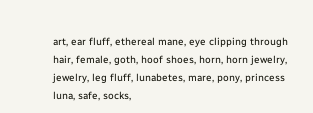art, ear fluff, ethereal mane, eye clipping through hair, female, goth, hoof shoes, horn, horn jewelry, jewelry, leg fluff, lunabetes, mare, pony, princess luna, safe, socks,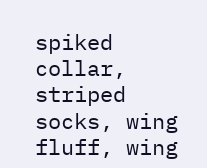spiked collar, striped socks, wing fluff, wing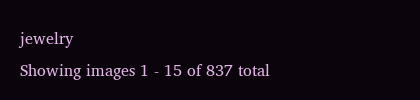jewelry
Showing images 1 - 15 of 837 total